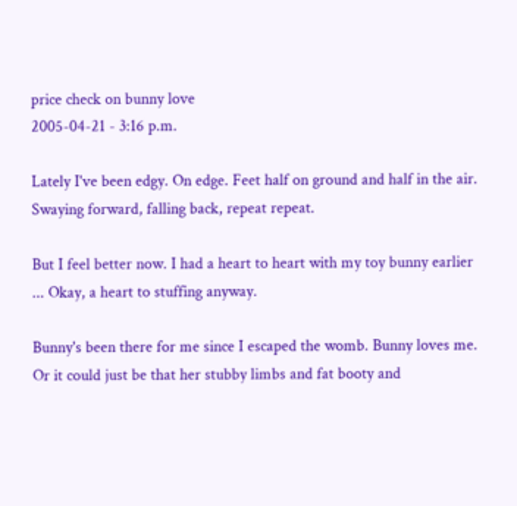price check on bunny love
2005-04-21 - 3:16 p.m.

Lately I've been edgy. On edge. Feet half on ground and half in the air. Swaying forward, falling back, repeat repeat.

But I feel better now. I had a heart to heart with my toy bunny earlier ... Okay, a heart to stuffing anyway.

Bunny's been there for me since I escaped the womb. Bunny loves me. Or it could just be that her stubby limbs and fat booty and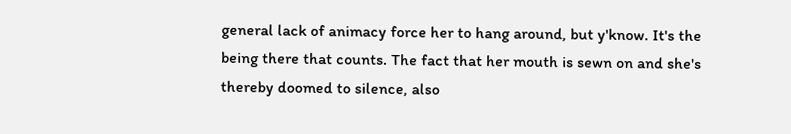general lack of animacy force her to hang around, but y'know. It's the being there that counts. The fact that her mouth is sewn on and she's thereby doomed to silence, also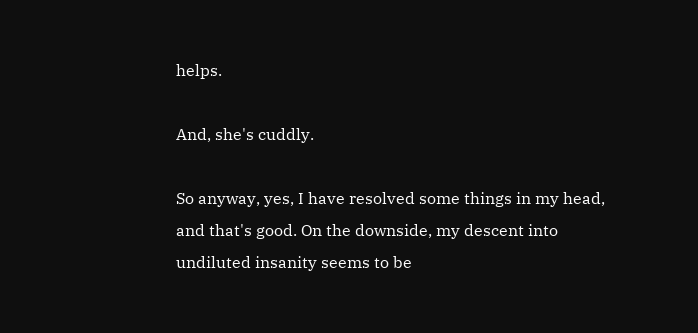helps.

And, she's cuddly.

So anyway, yes, I have resolved some things in my head, and that's good. On the downside, my descent into undiluted insanity seems to be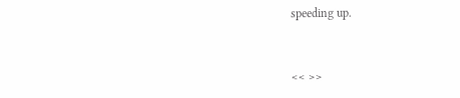speeding up.


<< >>